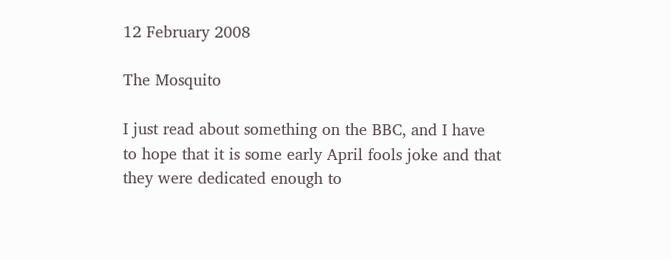12 February 2008

The Mosquito

I just read about something on the BBC, and I have to hope that it is some early April fools joke and that they were dedicated enough to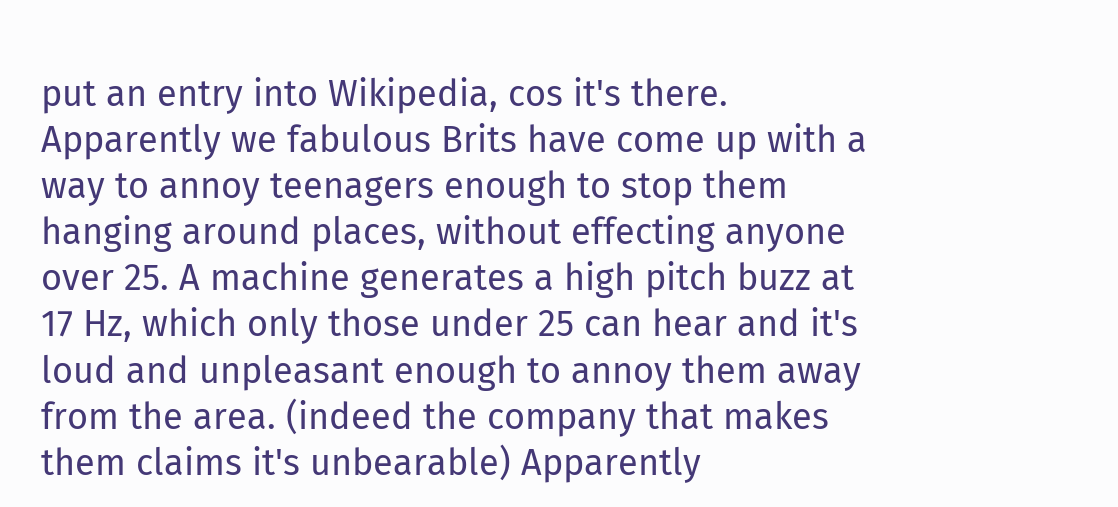put an entry into Wikipedia, cos it's there. Apparently we fabulous Brits have come up with a way to annoy teenagers enough to stop them hanging around places, without effecting anyone over 25. A machine generates a high pitch buzz at 17 Hz, which only those under 25 can hear and it's loud and unpleasant enough to annoy them away from the area. (indeed the company that makes them claims it's unbearable) Apparently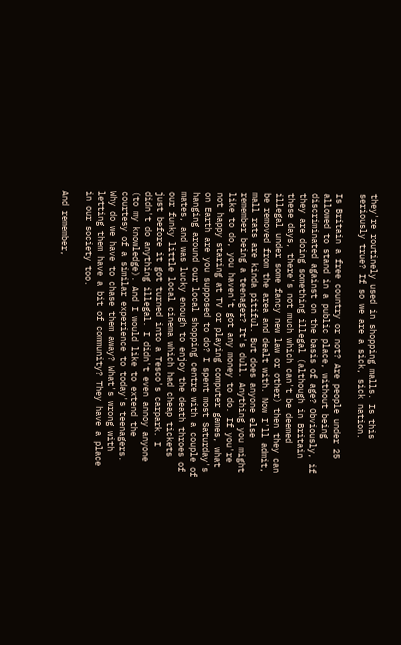they're routinely used in shopping malls. Is this seriously true? If so we are a sick, sick nation.

Is Britain a free country or not? Are people under 25 allowed to stand in a public place, without being discriminated against on the basis of age? Obviously, if they are doing something illegal (although in Britain these days, there's not much which can't be deemed illegal under some fancy new law or other) then they can be removed from the area and dealt with. Now I'll admit, mall rats are kinda pitiful. But does anyone else remember being a teenager? It's dull. Anything you might like to do, you haven't got any money to do. If you're not happy staring at TV or playing computer games, what on Earth are you supposed to do? I spent most Saturday's hanging around our local shopping centre with a couple of mates, and was lucky enough to enjoy the death throes of our funky little local cinema which had cheap tickets just before it got turned into a Tesco's carpark. I didn't do anything illegal. I didn't even annoy anyone (to my knowledge). And I would like to extend the courtesy of a similar experience to today's teenagers. Why do we have to chase them away? What's wrong with letting them have a bit of community? They have a place in our society too.

And remember,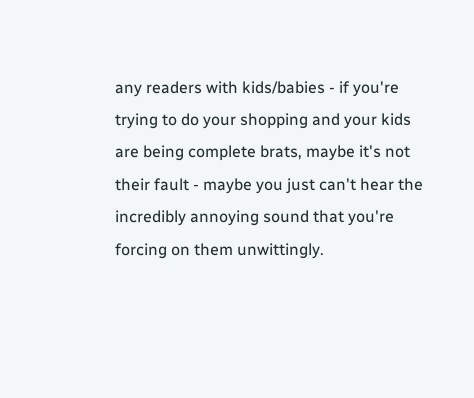any readers with kids/babies - if you're trying to do your shopping and your kids are being complete brats, maybe it's not their fault - maybe you just can't hear the incredibly annoying sound that you're forcing on them unwittingly.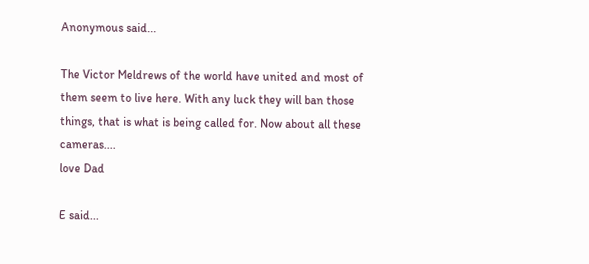Anonymous said...

The Victor Meldrews of the world have united and most of them seem to live here. With any luck they will ban those things, that is what is being called for. Now about all these cameras....
love Dad

E said...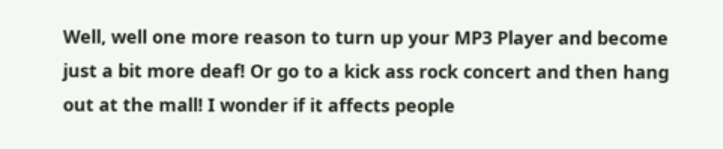Well, well one more reason to turn up your MP3 Player and become just a bit more deaf! Or go to a kick ass rock concert and then hang out at the mall! I wonder if it affects people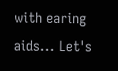with earing aids... Let's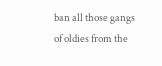ban all those gangs of oldies from the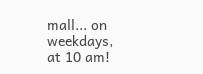mall... on weekdays, at 10 am!